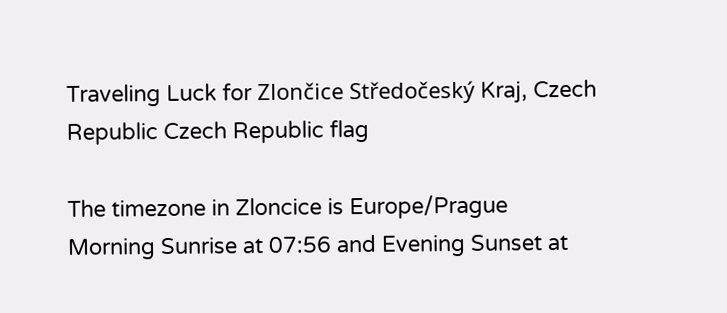Traveling Luck for Zlončice Středočeský Kraj, Czech Republic Czech Republic flag

The timezone in Zloncice is Europe/Prague
Morning Sunrise at 07:56 and Evening Sunset at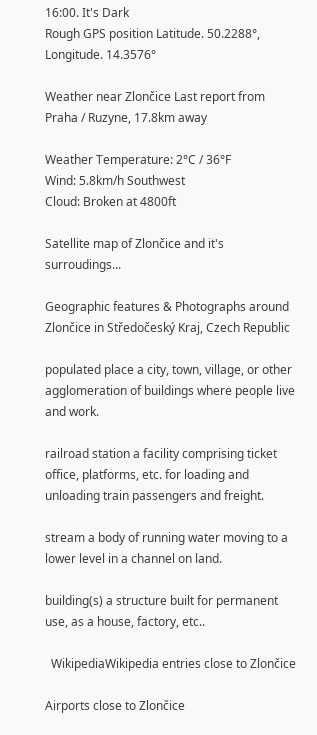16:00. It's Dark
Rough GPS position Latitude. 50.2288°, Longitude. 14.3576°

Weather near Zlončice Last report from Praha / Ruzyne, 17.8km away

Weather Temperature: 2°C / 36°F
Wind: 5.8km/h Southwest
Cloud: Broken at 4800ft

Satellite map of Zlončice and it's surroudings...

Geographic features & Photographs around Zlončice in Středočeský Kraj, Czech Republic

populated place a city, town, village, or other agglomeration of buildings where people live and work.

railroad station a facility comprising ticket office, platforms, etc. for loading and unloading train passengers and freight.

stream a body of running water moving to a lower level in a channel on land.

building(s) a structure built for permanent use, as a house, factory, etc..

  WikipediaWikipedia entries close to Zlončice

Airports close to Zlončice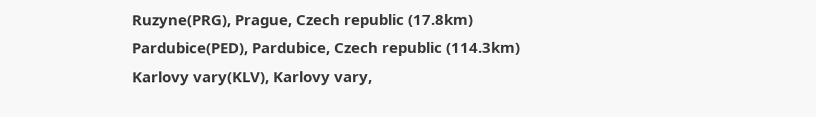Ruzyne(PRG), Prague, Czech republic (17.8km)
Pardubice(PED), Pardubice, Czech republic (114.3km)
Karlovy vary(KLV), Karlovy vary,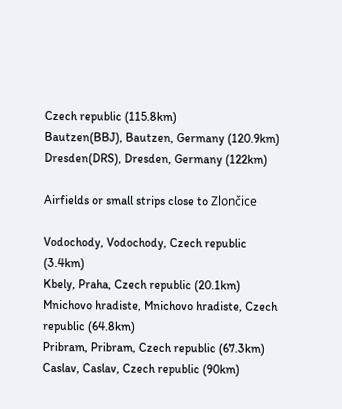Czech republic (115.8km)
Bautzen(BBJ), Bautzen, Germany (120.9km)
Dresden(DRS), Dresden, Germany (122km)

Airfields or small strips close to Zlončice

Vodochody, Vodochody, Czech republic (3.4km)
Kbely, Praha, Czech republic (20.1km)
Mnichovo hradiste, Mnichovo hradiste, Czech republic (64.8km)
Pribram, Pribram, Czech republic (67.3km)
Caslav, Caslav, Czech republic (90km)